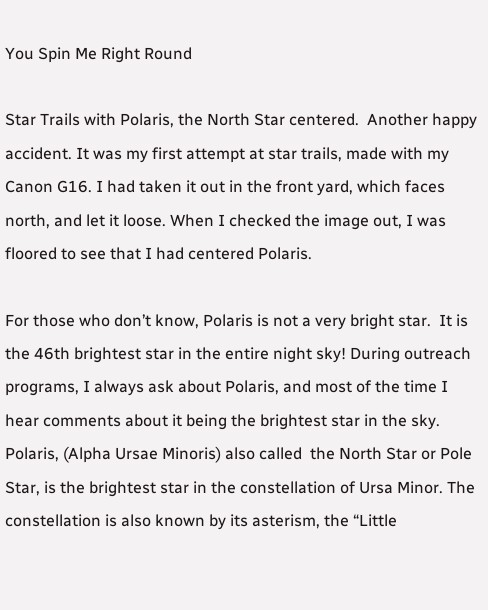You Spin Me Right Round

Star Trails with Polaris, the North Star centered.  Another happy accident. It was my first attempt at star trails, made with my Canon G16. I had taken it out in the front yard, which faces north, and let it loose. When I checked the image out, I was floored to see that I had centered Polaris.

For those who don’t know, Polaris is not a very bright star.  It is the 46th brightest star in the entire night sky! During outreach programs, I always ask about Polaris, and most of the time I hear comments about it being the brightest star in the sky.  Polaris, (Alpha Ursae Minoris) also called  the North Star or Pole Star, is the brightest star in the constellation of Ursa Minor. The constellation is also known by its asterism, the “Little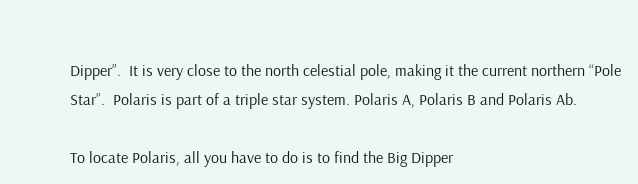Dipper”.  It is very close to the north celestial pole, making it the current northern “Pole Star”.  Polaris is part of a triple star system. Polaris A, Polaris B and Polaris Ab.

To locate Polaris, all you have to do is to find the Big Dipper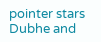pointer stars Dubhe and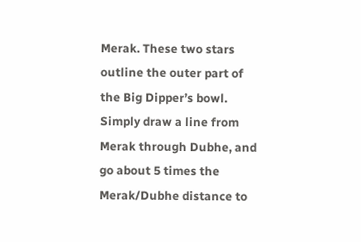Merak. These two stars outline the outer part of the Big Dipper’s bowl. Simply draw a line from Merak through Dubhe, and go about 5 times the Merak/Dubhe distance to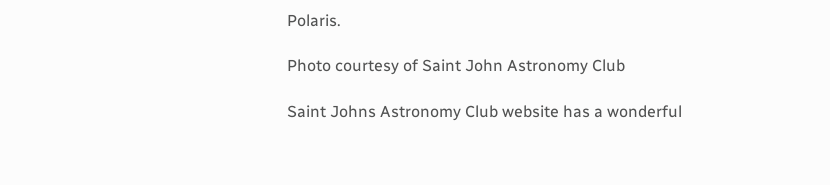Polaris.

Photo courtesy of Saint John Astronomy Club

Saint Johns Astronomy Club website has a wonderful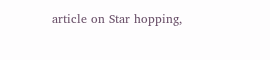article on Star hopping,